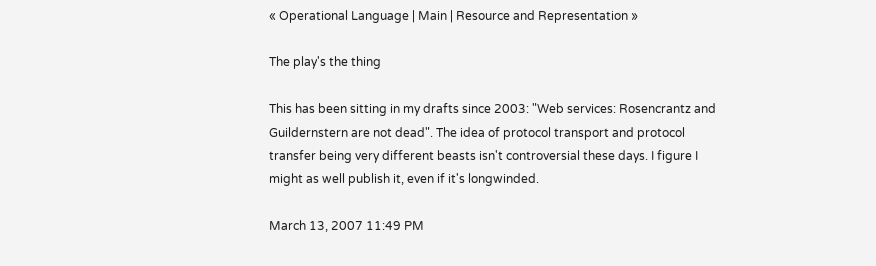« Operational Language | Main | Resource and Representation »

The play's the thing

This has been sitting in my drafts since 2003: "Web services: Rosencrantz and Guildernstern are not dead". The idea of protocol transport and protocol transfer being very different beasts isn't controversial these days. I figure I might as well publish it, even if it's longwinded.

March 13, 2007 11:49 PM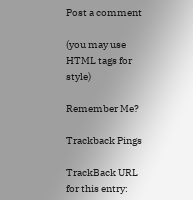Post a comment

(you may use HTML tags for style)

Remember Me?

Trackback Pings

TrackBack URL for this entry: